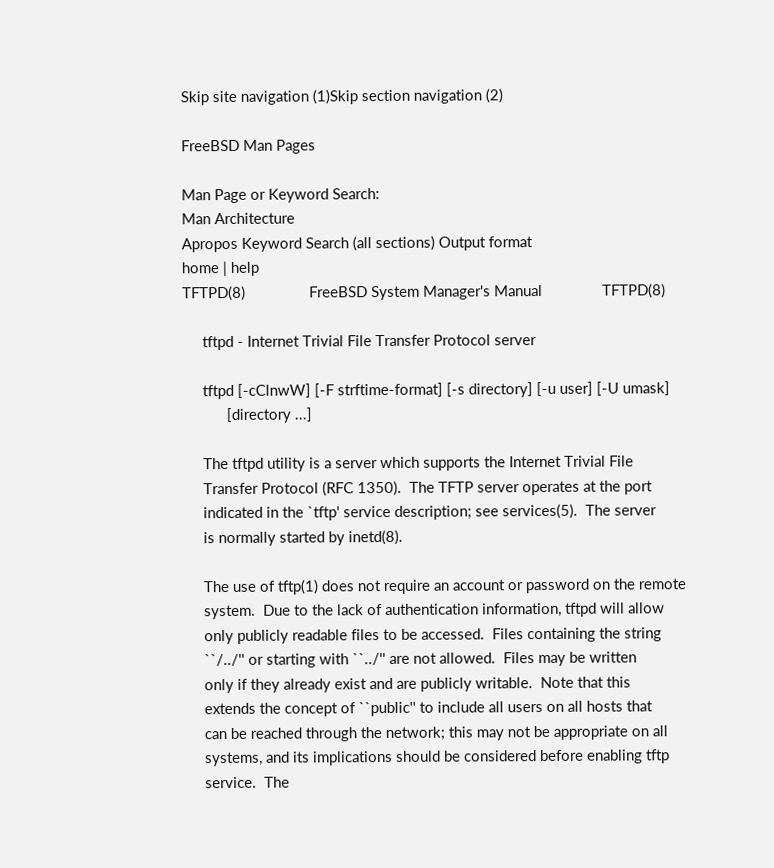Skip site navigation (1)Skip section navigation (2)

FreeBSD Man Pages

Man Page or Keyword Search:
Man Architecture
Apropos Keyword Search (all sections) Output format
home | help
TFTPD(8)                FreeBSD System Manager's Manual               TFTPD(8)

     tftpd - Internet Trivial File Transfer Protocol server

     tftpd [-cClnwW] [-F strftime-format] [-s directory] [-u user] [-U umask]
           [directory ...]

     The tftpd utility is a server which supports the Internet Trivial File
     Transfer Protocol (RFC 1350).  The TFTP server operates at the port
     indicated in the `tftp' service description; see services(5).  The server
     is normally started by inetd(8).

     The use of tftp(1) does not require an account or password on the remote
     system.  Due to the lack of authentication information, tftpd will allow
     only publicly readable files to be accessed.  Files containing the string
     ``/../'' or starting with ``../'' are not allowed.  Files may be written
     only if they already exist and are publicly writable.  Note that this
     extends the concept of ``public'' to include all users on all hosts that
     can be reached through the network; this may not be appropriate on all
     systems, and its implications should be considered before enabling tftp
     service.  The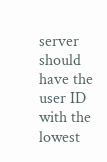server should have the user ID with the lowest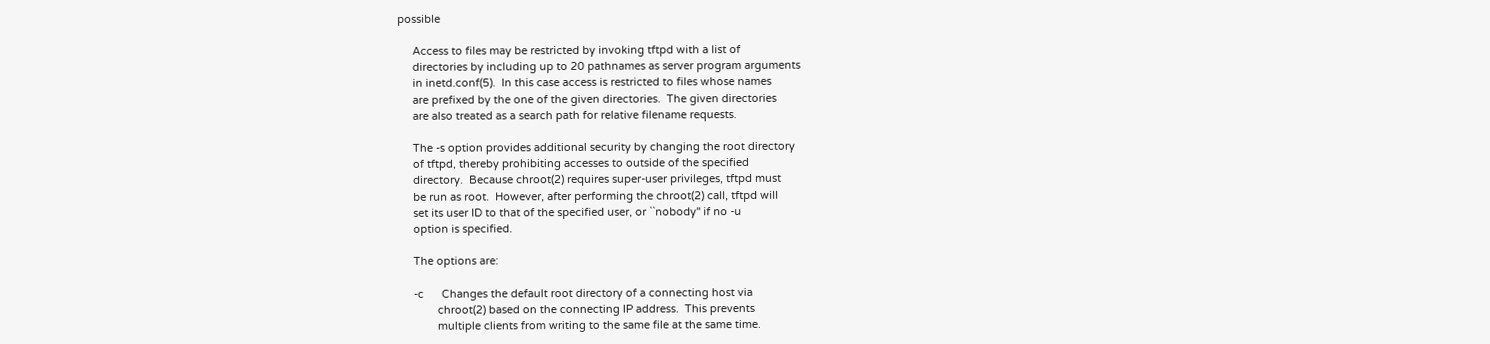possible

     Access to files may be restricted by invoking tftpd with a list of
     directories by including up to 20 pathnames as server program arguments
     in inetd.conf(5).  In this case access is restricted to files whose names
     are prefixed by the one of the given directories.  The given directories
     are also treated as a search path for relative filename requests.

     The -s option provides additional security by changing the root directory
     of tftpd, thereby prohibiting accesses to outside of the specified
     directory.  Because chroot(2) requires super-user privileges, tftpd must
     be run as root.  However, after performing the chroot(2) call, tftpd will
     set its user ID to that of the specified user, or ``nobody'' if no -u
     option is specified.

     The options are:

     -c      Changes the default root directory of a connecting host via
             chroot(2) based on the connecting IP address.  This prevents
             multiple clients from writing to the same file at the same time.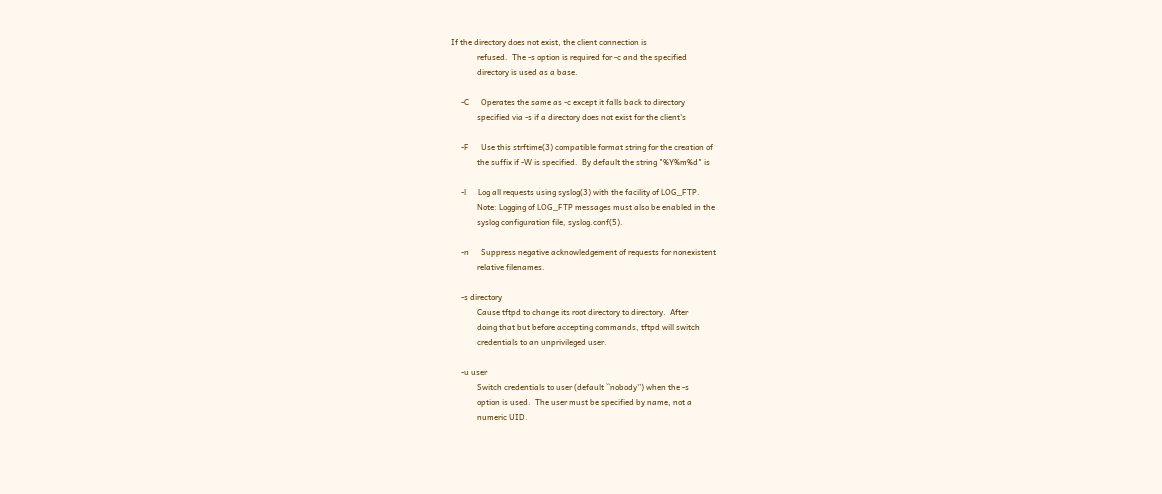If the directory does not exist, the client connection is
             refused.  The -s option is required for -c and the specified
             directory is used as a base.

     -C      Operates the same as -c except it falls back to directory
             specified via -s if a directory does not exist for the client's

     -F      Use this strftime(3) compatible format string for the creation of
             the suffix if -W is specified.  By default the string "%Y%m%d" is

     -l      Log all requests using syslog(3) with the facility of LOG_FTP.
             Note: Logging of LOG_FTP messages must also be enabled in the
             syslog configuration file, syslog.conf(5).

     -n      Suppress negative acknowledgement of requests for nonexistent
             relative filenames.

     -s directory
             Cause tftpd to change its root directory to directory.  After
             doing that but before accepting commands, tftpd will switch
             credentials to an unprivileged user.

     -u user
             Switch credentials to user (default ``nobody'') when the -s
             option is used.  The user must be specified by name, not a
             numeric UID.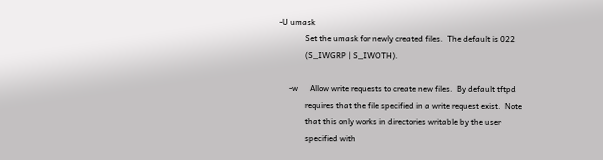-U umask
             Set the umask for newly created files.  The default is 022
             (S_IWGRP | S_IWOTH).

     -w      Allow write requests to create new files.  By default tftpd
             requires that the file specified in a write request exist.  Note
             that this only works in directories writable by the user
             specified with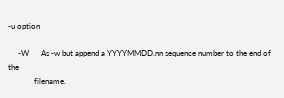-u option

     -W      As -w but append a YYYYMMDD.nn sequence number to the end of the
             filename.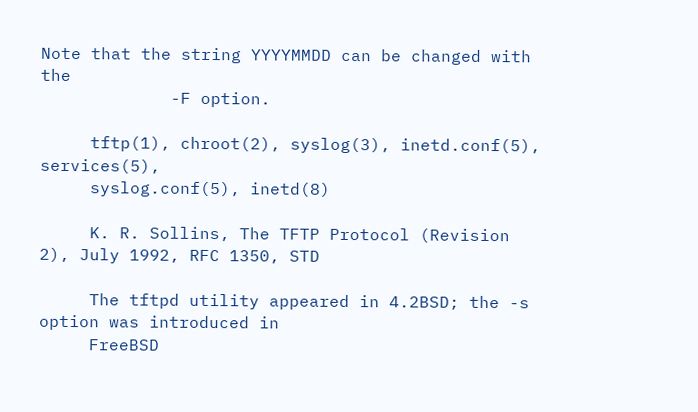Note that the string YYYYMMDD can be changed with the
             -F option.

     tftp(1), chroot(2), syslog(3), inetd.conf(5), services(5),
     syslog.conf(5), inetd(8)

     K. R. Sollins, The TFTP Protocol (Revision 2), July 1992, RFC 1350, STD

     The tftpd utility appeared in 4.2BSD; the -s option was introduced in
     FreeBSD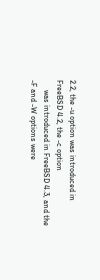2.2, the -u option was introduced in FreeBSD 4.2, the -c option
     was introduced in FreeBSD 4.3, and the -F and -W options were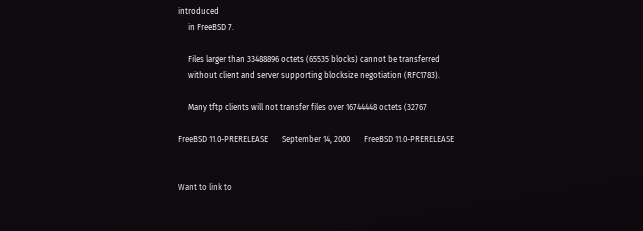introduced
     in FreeBSD 7.

     Files larger than 33488896 octets (65535 blocks) cannot be transferred
     without client and server supporting blocksize negotiation (RFC1783).

     Many tftp clients will not transfer files over 16744448 octets (32767

FreeBSD 11.0-PRERELEASE       September 14, 2000       FreeBSD 11.0-PRERELEASE


Want to link to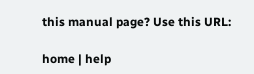this manual page? Use this URL:

home | help